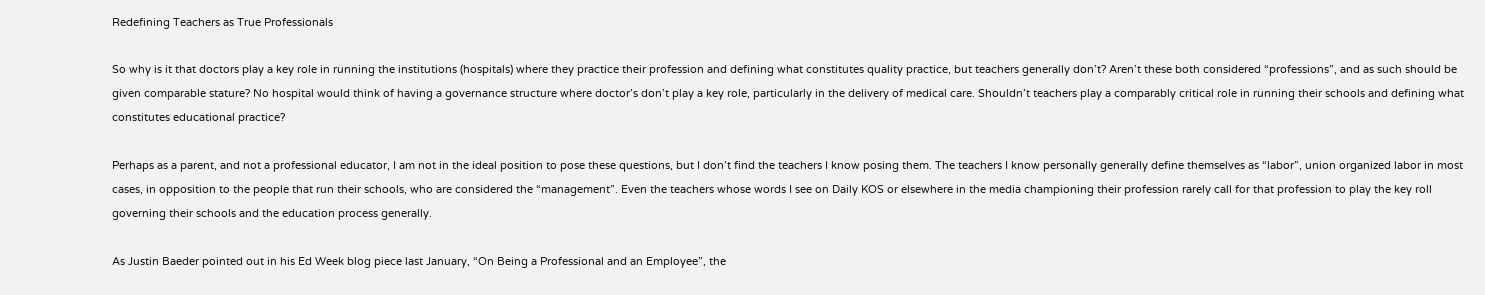Redefining Teachers as True Professionals

So why is it that doctors play a key role in running the institutions (hospitals) where they practice their profession and defining what constitutes quality practice, but teachers generally don’t? Aren’t these both considered “professions”, and as such should be given comparable stature? No hospital would think of having a governance structure where doctor’s don’t play a key role, particularly in the delivery of medical care. Shouldn’t teachers play a comparably critical role in running their schools and defining what constitutes educational practice?

Perhaps as a parent, and not a professional educator, I am not in the ideal position to pose these questions, but I don’t find the teachers I know posing them. The teachers I know personally generally define themselves as “labor”, union organized labor in most cases, in opposition to the people that run their schools, who are considered the “management”. Even the teachers whose words I see on Daily KOS or elsewhere in the media championing their profession rarely call for that profession to play the key roll governing their schools and the education process generally.

As Justin Baeder pointed out in his Ed Week blog piece last January, “On Being a Professional and an Employee”, the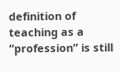definition of teaching as a “profession” is still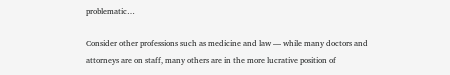problematic…

Consider other professions such as medicine and law — while many doctors and attorneys are on staff, many others are in the more lucrative position of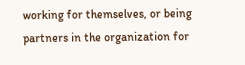working for themselves, or being partners in the organization for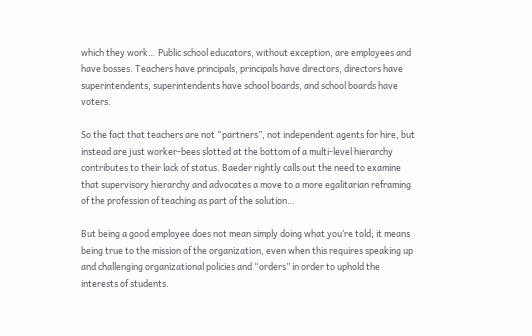which they work… Public school educators, without exception, are employees and have bosses. Teachers have principals, principals have directors, directors have superintendents, superintendents have school boards, and school boards have voters.

So the fact that teachers are not “partners”, not independent agents for hire, but instead are just worker-bees slotted at the bottom of a multi-level hierarchy contributes to their lack of status. Baeder rightly calls out the need to examine that supervisory hierarchy and advocates a move to a more egalitarian reframing of the profession of teaching as part of the solution…

But being a good employee does not mean simply doing what you’re told; it means being true to the mission of the organization, even when this requires speaking up and challenging organizational policies and “orders” in order to uphold the interests of students.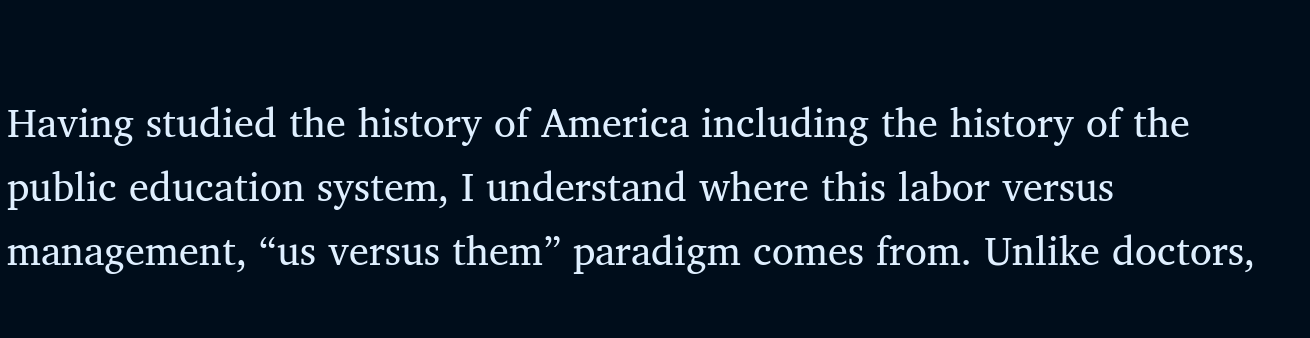Having studied the history of America including the history of the public education system, I understand where this labor versus management, “us versus them” paradigm comes from. Unlike doctors,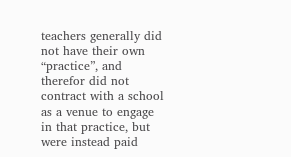teachers generally did not have their own “practice”, and therefor did not contract with a school as a venue to engage in that practice, but were instead paid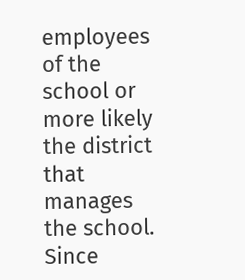employees of the school or more likely the district that manages the school. Since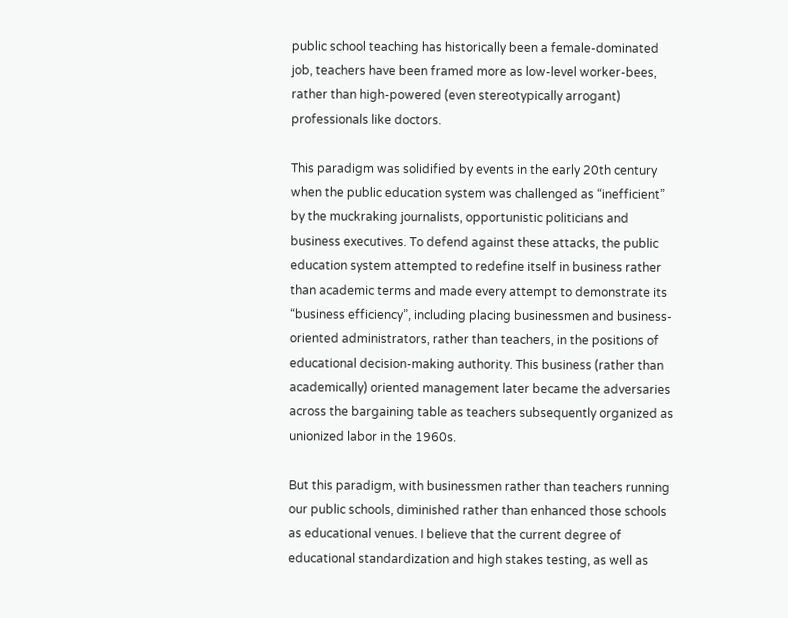public school teaching has historically been a female-dominated job, teachers have been framed more as low-level worker-bees, rather than high-powered (even stereotypically arrogant) professionals like doctors.

This paradigm was solidified by events in the early 20th century when the public education system was challenged as “inefficient” by the muckraking journalists, opportunistic politicians and business executives. To defend against these attacks, the public education system attempted to redefine itself in business rather than academic terms and made every attempt to demonstrate its “business efficiency”, including placing businessmen and business-oriented administrators, rather than teachers, in the positions of educational decision-making authority. This business (rather than academically) oriented management later became the adversaries across the bargaining table as teachers subsequently organized as unionized labor in the 1960s.

But this paradigm, with businessmen rather than teachers running our public schools, diminished rather than enhanced those schools as educational venues. I believe that the current degree of educational standardization and high stakes testing, as well as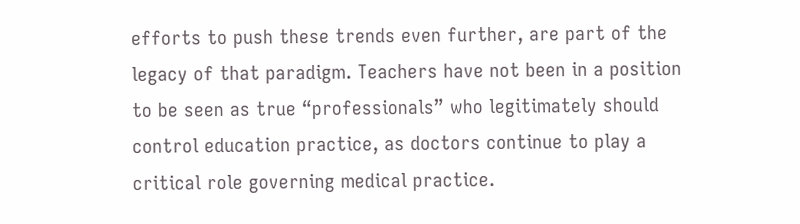efforts to push these trends even further, are part of the legacy of that paradigm. Teachers have not been in a position to be seen as true “professionals” who legitimately should control education practice, as doctors continue to play a critical role governing medical practice.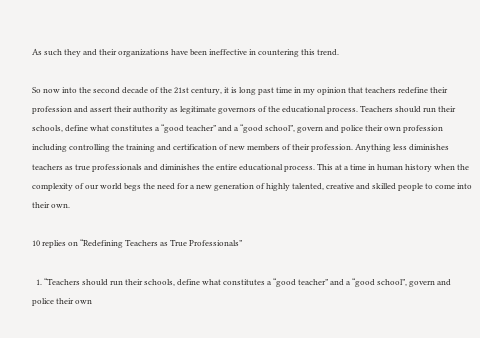As such they and their organizations have been ineffective in countering this trend.

So now into the second decade of the 21st century, it is long past time in my opinion that teachers redefine their profession and assert their authority as legitimate governors of the educational process. Teachers should run their schools, define what constitutes a “good teacher” and a “good school”, govern and police their own profession including controlling the training and certification of new members of their profession. Anything less diminishes teachers as true professionals and diminishes the entire educational process. This at a time in human history when the complexity of our world begs the need for a new generation of highly talented, creative and skilled people to come into their own.

10 replies on “Redefining Teachers as True Professionals”

  1. “Teachers should run their schools, define what constitutes a “good teacher” and a “good school”, govern and police their own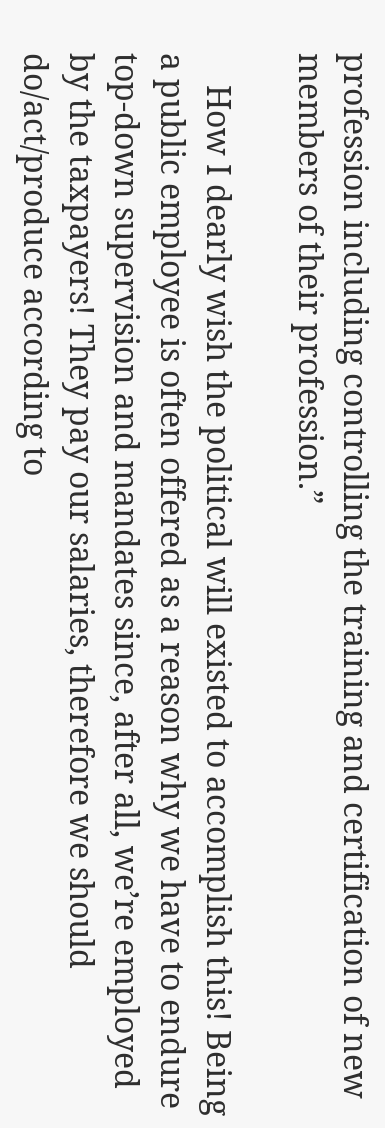profession including controlling the training and certification of new members of their profession.”

    How I dearly wish the political will existed to accomplish this! Being a public employee is often offered as a reason why we have to endure top-down supervision and mandates since, after all, we’re employed by the taxpayers! They pay our salaries, therefore we should do/act/produce according to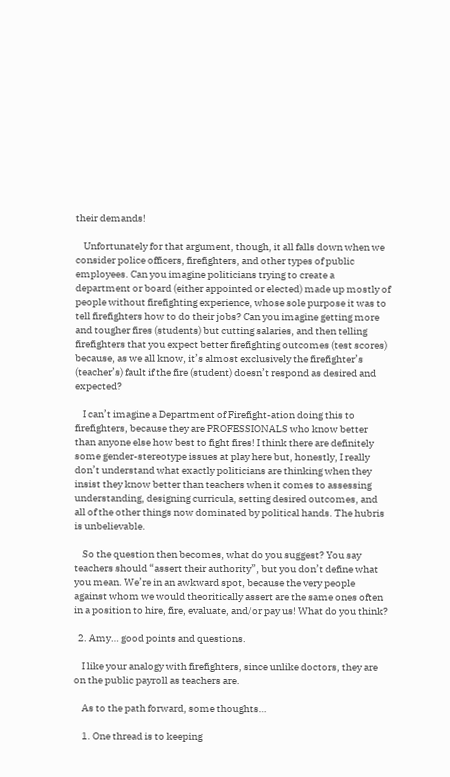their demands!

    Unfortunately for that argument, though, it all falls down when we consider police officers, firefighters, and other types of public employees. Can you imagine politicians trying to create a department or board (either appointed or elected) made up mostly of people without firefighting experience, whose sole purpose it was to tell firefighters how to do their jobs? Can you imagine getting more and tougher fires (students) but cutting salaries, and then telling firefighters that you expect better firefighting outcomes (test scores) because, as we all know, it’s almost exclusively the firefighter’s (teacher’s) fault if the fire (student) doesn’t respond as desired and expected?

    I can’t imagine a Department of Firefight-ation doing this to firefighters, because they are PROFESSIONALS who know better than anyone else how best to fight fires! I think there are definitely some gender-stereotype issues at play here but, honestly, I really don’t understand what exactly politicians are thinking when they insist they know better than teachers when it comes to assessing understanding, designing curricula, setting desired outcomes, and all of the other things now dominated by political hands. The hubris is unbelievable.

    So the question then becomes, what do you suggest? You say teachers should “assert their authority”, but you don’t define what you mean. We’re in an awkward spot, because the very people against whom we would theoritically assert are the same ones often in a position to hire, fire, evaluate, and/or pay us! What do you think?

  2. Amy… good points and questions.

    I like your analogy with firefighters, since unlike doctors, they are on the public payroll as teachers are.

    As to the path forward, some thoughts…

    1. One thread is to keeping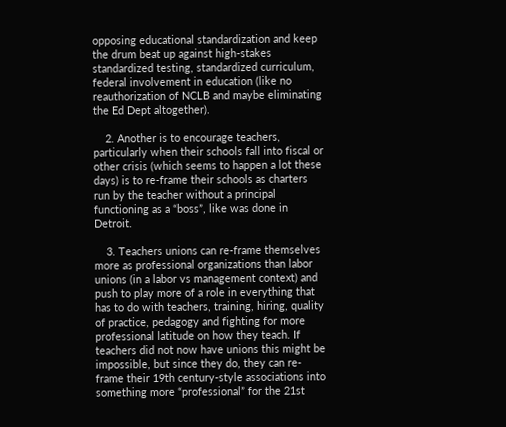opposing educational standardization and keep the drum beat up against high-stakes standardized testing, standardized curriculum, federal involvement in education (like no reauthorization of NCLB and maybe eliminating the Ed Dept altogether).

    2. Another is to encourage teachers, particularly when their schools fall into fiscal or other crisis (which seems to happen a lot these days) is to re-frame their schools as charters run by the teacher without a principal functioning as a “boss”, like was done in Detroit.

    3. Teachers unions can re-frame themselves more as professional organizations than labor unions (in a labor vs management context) and push to play more of a role in everything that has to do with teachers, training, hiring, quality of practice, pedagogy and fighting for more professional latitude on how they teach. If teachers did not now have unions this might be impossible, but since they do, they can re-frame their 19th century-style associations into something more “professional” for the 21st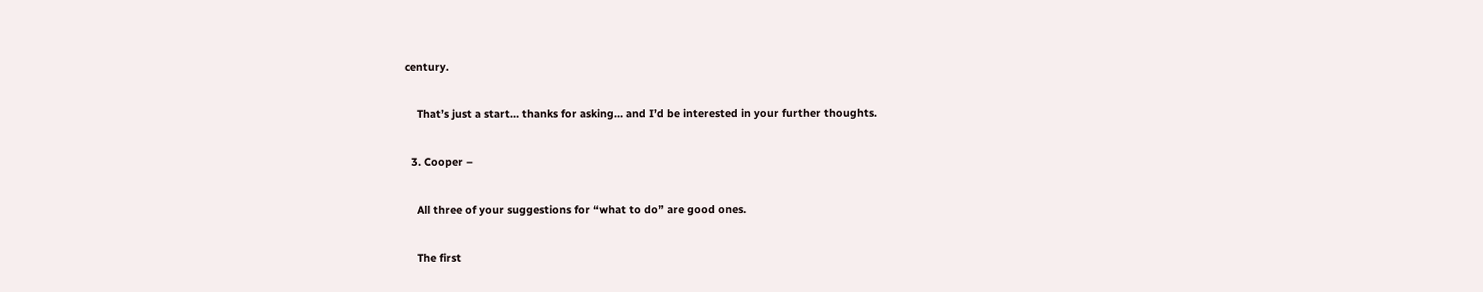century.

    That’s just a start… thanks for asking… and I’d be interested in your further thoughts.

  3. Cooper –

    All three of your suggestions for “what to do” are good ones.

    The first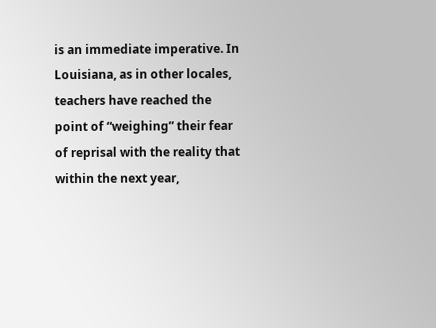is an immediate imperative. In Louisiana, as in other locales, teachers have reached the point of “weighing” their fear of reprisal with the reality that within the next year,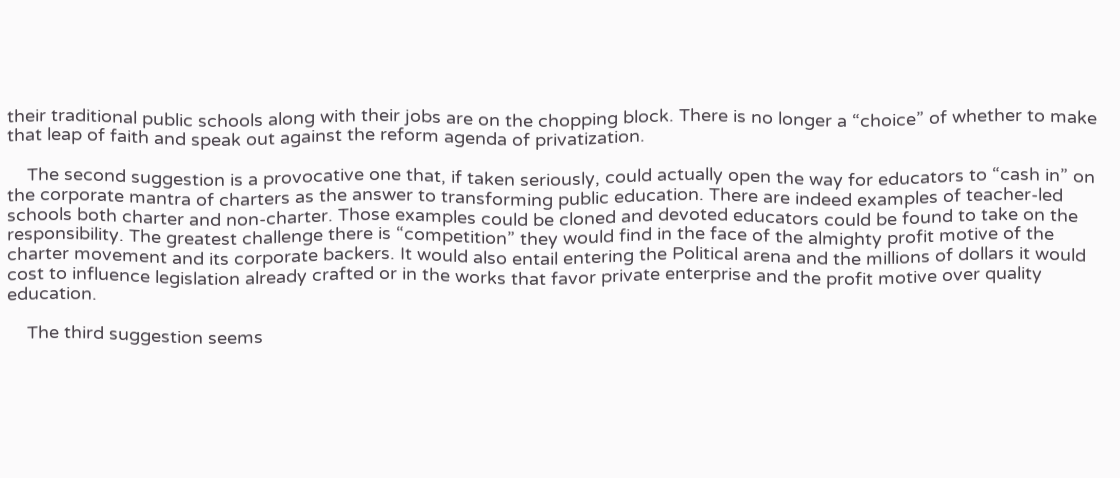their traditional public schools along with their jobs are on the chopping block. There is no longer a “choice” of whether to make that leap of faith and speak out against the reform agenda of privatization.

    The second suggestion is a provocative one that, if taken seriously, could actually open the way for educators to “cash in” on the corporate mantra of charters as the answer to transforming public education. There are indeed examples of teacher-led schools both charter and non-charter. Those examples could be cloned and devoted educators could be found to take on the responsibility. The greatest challenge there is “competition” they would find in the face of the almighty profit motive of the charter movement and its corporate backers. It would also entail entering the Political arena and the millions of dollars it would cost to influence legislation already crafted or in the works that favor private enterprise and the profit motive over quality education.

    The third suggestion seems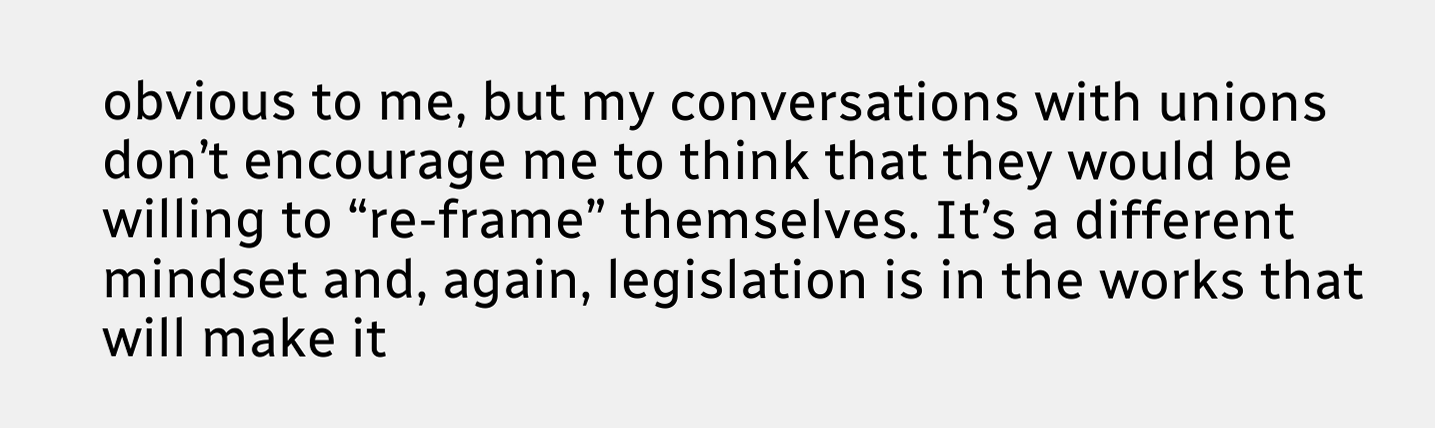obvious to me, but my conversations with unions don’t encourage me to think that they would be willing to “re-frame” themselves. It’s a different mindset and, again, legislation is in the works that will make it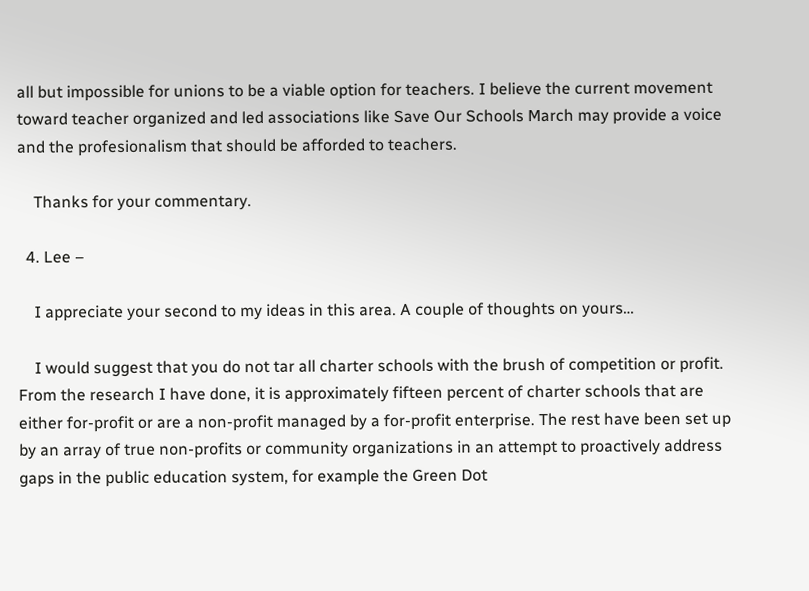all but impossible for unions to be a viable option for teachers. I believe the current movement toward teacher organized and led associations like Save Our Schools March may provide a voice and the profesionalism that should be afforded to teachers.

    Thanks for your commentary.

  4. Lee –

    I appreciate your second to my ideas in this area. A couple of thoughts on yours…

    I would suggest that you do not tar all charter schools with the brush of competition or profit. From the research I have done, it is approximately fifteen percent of charter schools that are either for-profit or are a non-profit managed by a for-profit enterprise. The rest have been set up by an array of true non-profits or community organizations in an attempt to proactively address gaps in the public education system, for example the Green Dot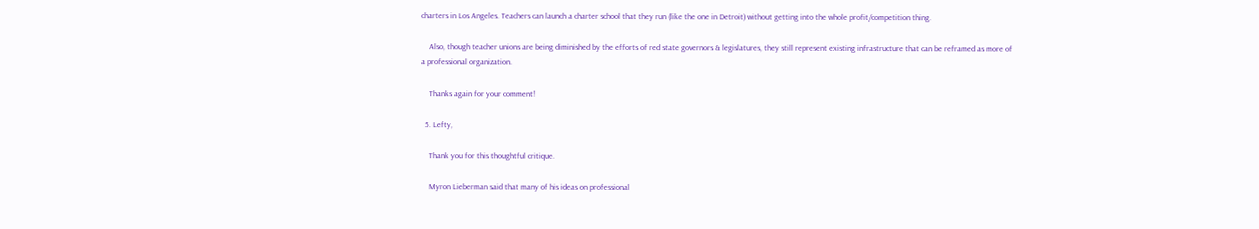charters in Los Angeles. Teachers can launch a charter school that they run (like the one in Detroit) without getting into the whole profit/competition thing.

    Also, though teacher unions are being diminished by the efforts of red state governors & legislatures, they still represent existing infrastructure that can be reframed as more of a professional organization.

    Thanks again for your comment!

  5. Lefty,

    Thank you for this thoughtful critique.

    Myron Lieberman said that many of his ideas on professional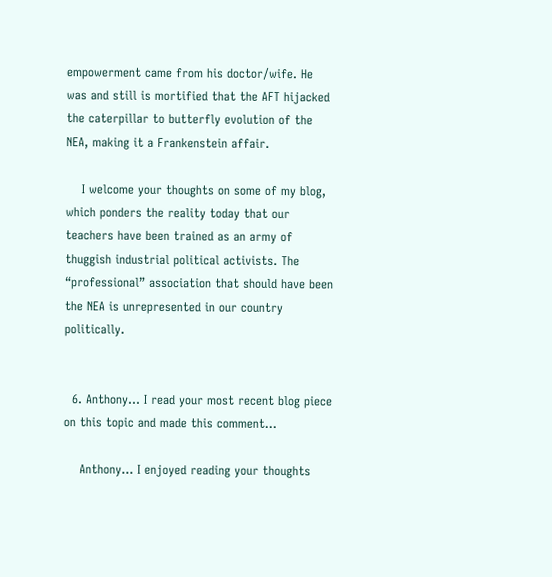empowerment came from his doctor/wife. He was and still is mortified that the AFT hijacked the caterpillar to butterfly evolution of the NEA, making it a Frankenstein affair.

    I welcome your thoughts on some of my blog, which ponders the reality today that our teachers have been trained as an army of thuggish industrial political activists. The “professional” association that should have been the NEA is unrepresented in our country politically.


  6. Anthony… I read your most recent blog piece on this topic and made this comment…

    Anthony… I enjoyed reading your thoughts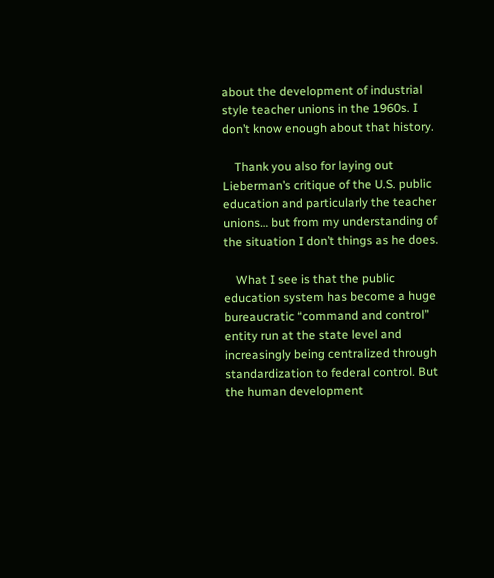about the development of industrial style teacher unions in the 1960s. I don’t know enough about that history.

    Thank you also for laying out Lieberman’s critique of the U.S. public education and particularly the teacher unions… but from my understanding of the situation I don’t things as he does.

    What I see is that the public education system has become a huge bureaucratic “command and control” entity run at the state level and increasingly being centralized through standardization to federal control. But the human development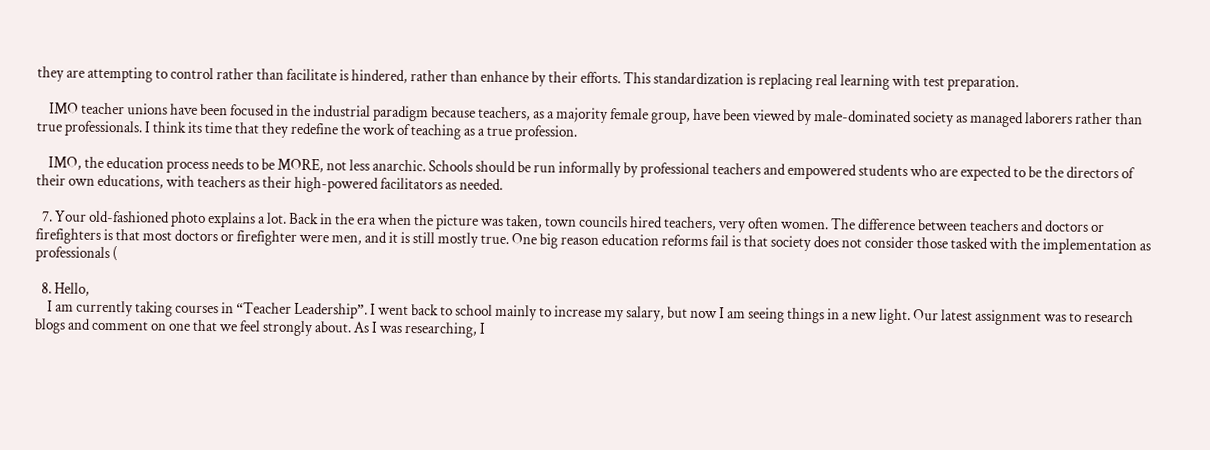they are attempting to control rather than facilitate is hindered, rather than enhance by their efforts. This standardization is replacing real learning with test preparation.

    IMO teacher unions have been focused in the industrial paradigm because teachers, as a majority female group, have been viewed by male-dominated society as managed laborers rather than true professionals. I think its time that they redefine the work of teaching as a true profession.

    IMO, the education process needs to be MORE, not less anarchic. Schools should be run informally by professional teachers and empowered students who are expected to be the directors of their own educations, with teachers as their high-powered facilitators as needed.

  7. Your old-fashioned photo explains a lot. Back in the era when the picture was taken, town councils hired teachers, very often women. The difference between teachers and doctors or firefighters is that most doctors or firefighter were men, and it is still mostly true. One big reason education reforms fail is that society does not consider those tasked with the implementation as professionals (

  8. Hello,
    I am currently taking courses in “Teacher Leadership”. I went back to school mainly to increase my salary, but now I am seeing things in a new light. Our latest assignment was to research blogs and comment on one that we feel strongly about. As I was researching, I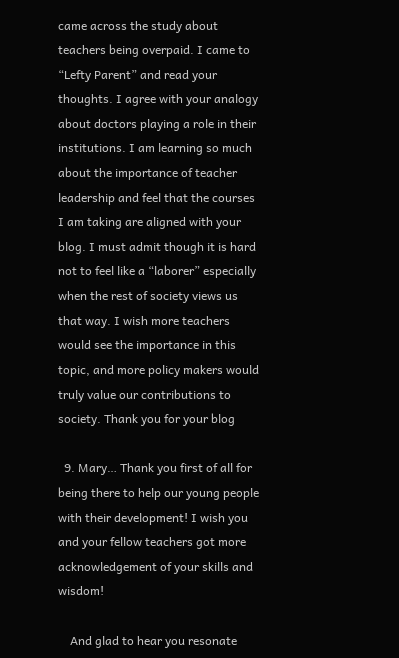came across the study about teachers being overpaid. I came to “Lefty Parent” and read your thoughts. I agree with your analogy about doctors playing a role in their institutions. I am learning so much about the importance of teacher leadership and feel that the courses I am taking are aligned with your blog. I must admit though it is hard not to feel like a “laborer” especially when the rest of society views us that way. I wish more teachers would see the importance in this topic, and more policy makers would truly value our contributions to society. Thank you for your blog

  9. Mary… Thank you first of all for being there to help our young people with their development! I wish you and your fellow teachers got more acknowledgement of your skills and wisdom!

    And glad to hear you resonate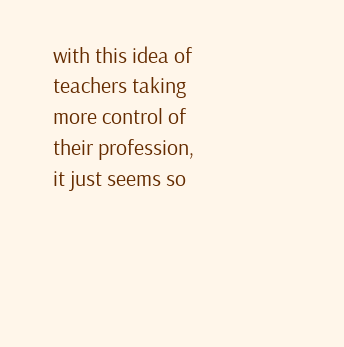with this idea of teachers taking more control of their profession, it just seems so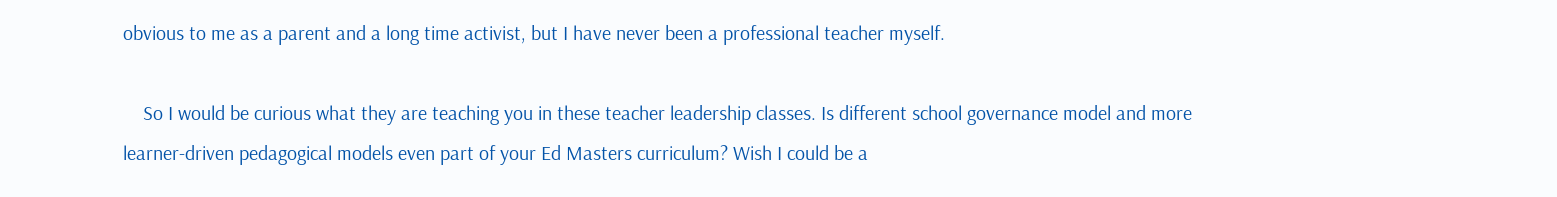obvious to me as a parent and a long time activist, but I have never been a professional teacher myself.

    So I would be curious what they are teaching you in these teacher leadership classes. Is different school governance model and more learner-driven pedagogical models even part of your Ed Masters curriculum? Wish I could be a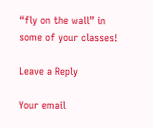“fly on the wall” in some of your classes!

Leave a Reply

Your email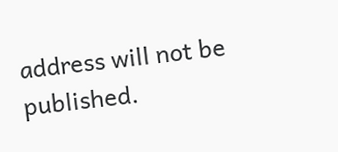address will not be published.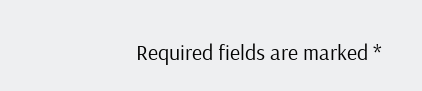Required fields are marked *